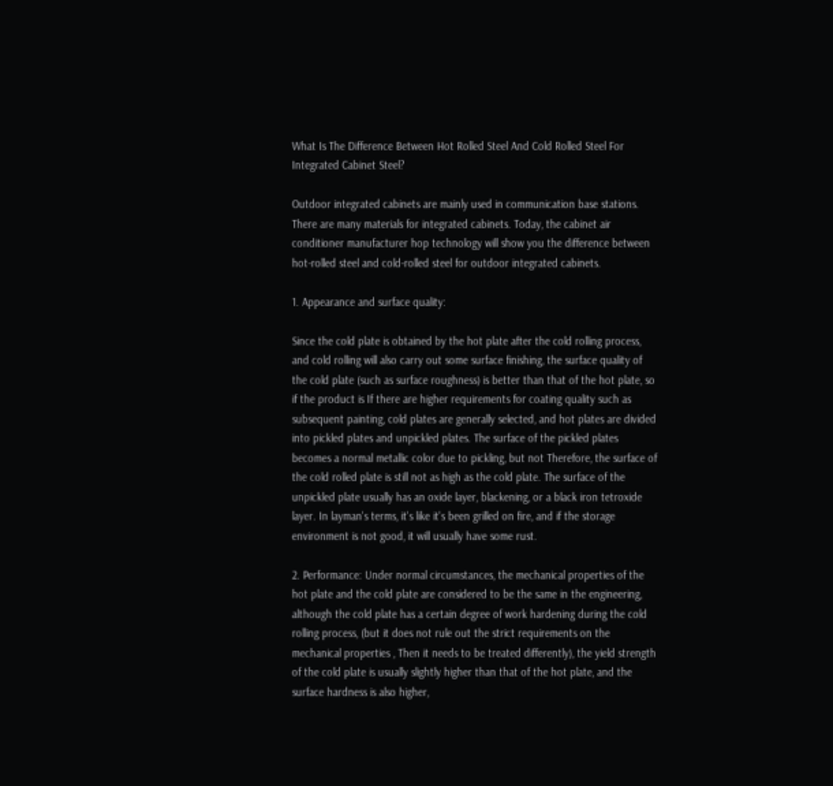What Is The Difference Between Hot Rolled Steel And Cold Rolled Steel For Integrated Cabinet Steel?

Outdoor integrated cabinets are mainly used in communication base stations. There are many materials for integrated cabinets. Today, the cabinet air conditioner manufacturer hop technology will show you the difference between hot-rolled steel and cold-rolled steel for outdoor integrated cabinets.

1. Appearance and surface quality:

Since the cold plate is obtained by the hot plate after the cold rolling process, and cold rolling will also carry out some surface finishing, the surface quality of the cold plate (such as surface roughness) is better than that of the hot plate, so if the product is If there are higher requirements for coating quality such as subsequent painting, cold plates are generally selected, and hot plates are divided into pickled plates and unpickled plates. The surface of the pickled plates becomes a normal metallic color due to pickling, but not Therefore, the surface of the cold rolled plate is still not as high as the cold plate. The surface of the unpickled plate usually has an oxide layer, blackening, or a black iron tetroxide layer. In layman's terms, it's like it's been grilled on fire, and if the storage environment is not good, it will usually have some rust.

2. Performance: Under normal circumstances, the mechanical properties of the hot plate and the cold plate are considered to be the same in the engineering, although the cold plate has a certain degree of work hardening during the cold rolling process, (but it does not rule out the strict requirements on the mechanical properties , Then it needs to be treated differently), the yield strength of the cold plate is usually slightly higher than that of the hot plate, and the surface hardness is also higher,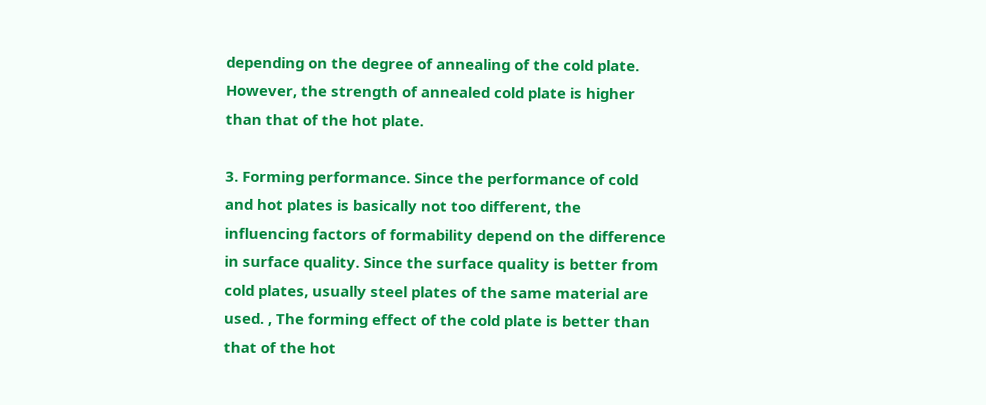depending on the degree of annealing of the cold plate. However, the strength of annealed cold plate is higher than that of the hot plate.

3. Forming performance. Since the performance of cold and hot plates is basically not too different, the influencing factors of formability depend on the difference in surface quality. Since the surface quality is better from cold plates, usually steel plates of the same material are used. , The forming effect of the cold plate is better than that of the hot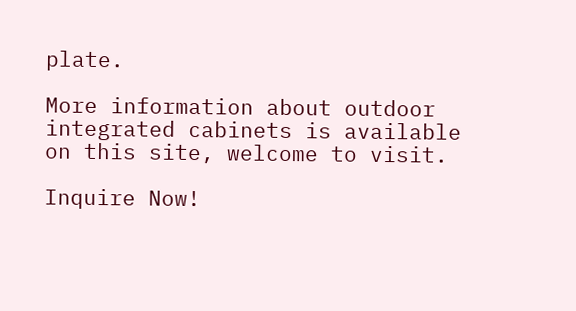plate.

More information about outdoor integrated cabinets is available on this site, welcome to visit.

Inquire Now!